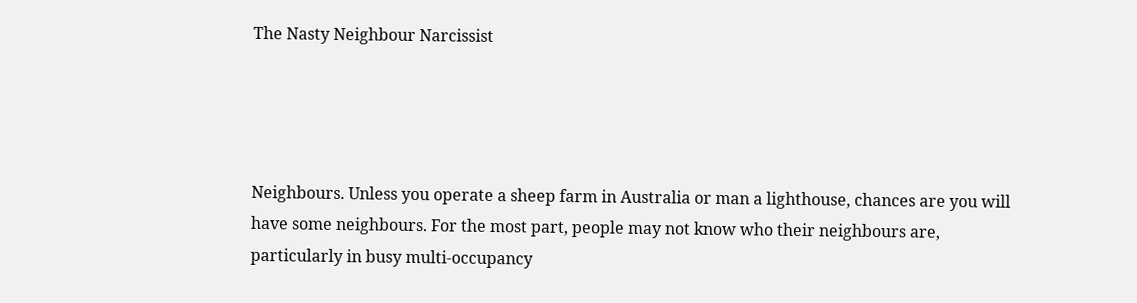The Nasty Neighbour Narcissist




Neighbours. Unless you operate a sheep farm in Australia or man a lighthouse, chances are you will have some neighbours. For the most part, people may not know who their neighbours are, particularly in busy multi-occupancy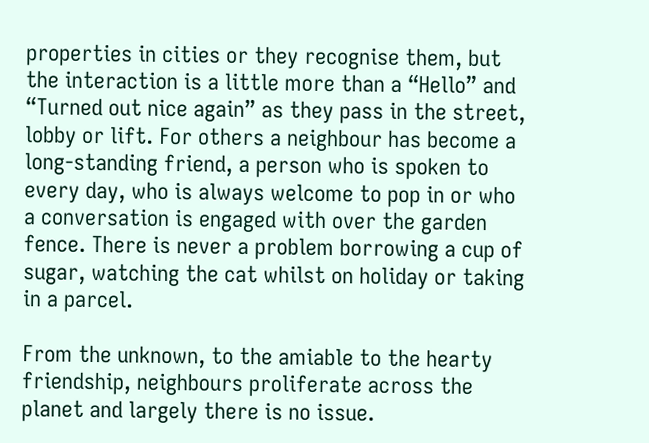properties in cities or they recognise them, but the interaction is a little more than a “Hello” and “Turned out nice again” as they pass in the street, lobby or lift. For others a neighbour has become a long-standing friend, a person who is spoken to every day, who is always welcome to pop in or who a conversation is engaged with over the garden fence. There is never a problem borrowing a cup of sugar, watching the cat whilst on holiday or taking in a parcel.

From the unknown, to the amiable to the hearty friendship, neighbours proliferate across the planet and largely there is no issue.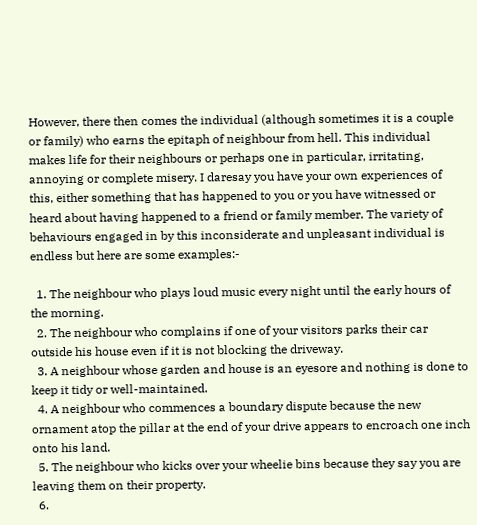However, there then comes the individual (although sometimes it is a couple or family) who earns the epitaph of neighbour from hell. This individual makes life for their neighbours or perhaps one in particular, irritating, annoying or complete misery. I daresay you have your own experiences of this, either something that has happened to you or you have witnessed or heard about having happened to a friend or family member. The variety of behaviours engaged in by this inconsiderate and unpleasant individual is endless but here are some examples:-

  1. The neighbour who plays loud music every night until the early hours of the morning.
  2. The neighbour who complains if one of your visitors parks their car outside his house even if it is not blocking the driveway.
  3. A neighbour whose garden and house is an eyesore and nothing is done to keep it tidy or well-maintained.
  4. A neighbour who commences a boundary dispute because the new ornament atop the pillar at the end of your drive appears to encroach one inch onto his land.
  5. The neighbour who kicks over your wheelie bins because they say you are leaving them on their property.
  6.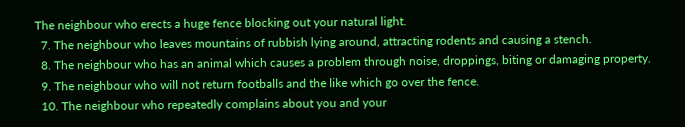The neighbour who erects a huge fence blocking out your natural light.
  7. The neighbour who leaves mountains of rubbish lying around, attracting rodents and causing a stench.
  8. The neighbour who has an animal which causes a problem through noise, droppings, biting or damaging property.
  9. The neighbour who will not return footballs and the like which go over the fence.
  10. The neighbour who repeatedly complains about you and your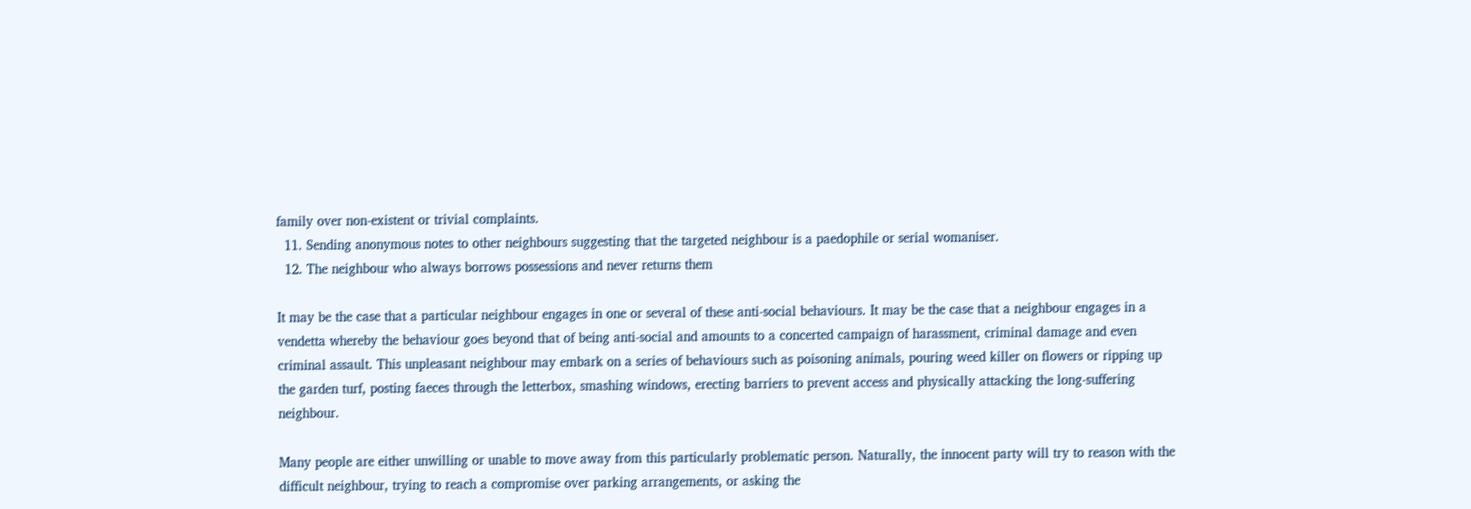family over non-existent or trivial complaints.
  11. Sending anonymous notes to other neighbours suggesting that the targeted neighbour is a paedophile or serial womaniser.
  12. The neighbour who always borrows possessions and never returns them

It may be the case that a particular neighbour engages in one or several of these anti-social behaviours. It may be the case that a neighbour engages in a vendetta whereby the behaviour goes beyond that of being anti-social and amounts to a concerted campaign of harassment, criminal damage and even criminal assault. This unpleasant neighbour may embark on a series of behaviours such as poisoning animals, pouring weed killer on flowers or ripping up the garden turf, posting faeces through the letterbox, smashing windows, erecting barriers to prevent access and physically attacking the long-suffering neighbour.

Many people are either unwilling or unable to move away from this particularly problematic person. Naturally, the innocent party will try to reason with the difficult neighbour, trying to reach a compromise over parking arrangements, or asking the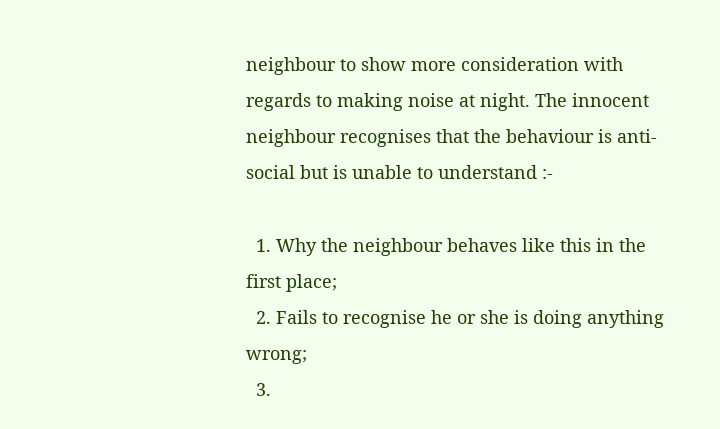neighbour to show more consideration with regards to making noise at night. The innocent neighbour recognises that the behaviour is anti-social but is unable to understand :-

  1. Why the neighbour behaves like this in the first place;
  2. Fails to recognise he or she is doing anything wrong;
  3.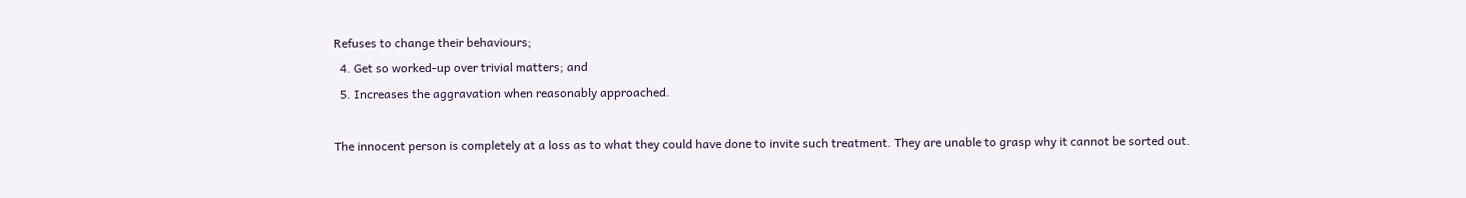Refuses to change their behaviours;
  4. Get so worked-up over trivial matters; and
  5. Increases the aggravation when reasonably approached.

The innocent person is completely at a loss as to what they could have done to invite such treatment. They are unable to grasp why it cannot be sorted out.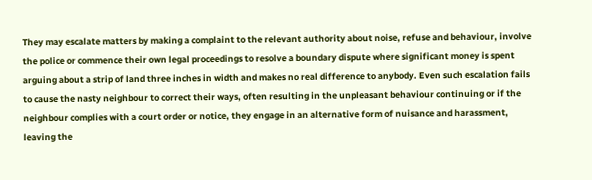They may escalate matters by making a complaint to the relevant authority about noise, refuse and behaviour, involve the police or commence their own legal proceedings to resolve a boundary dispute where significant money is spent arguing about a strip of land three inches in width and makes no real difference to anybody. Even such escalation fails to cause the nasty neighbour to correct their ways, often resulting in the unpleasant behaviour continuing or if the neighbour complies with a court order or notice, they engage in an alternative form of nuisance and harassment, leaving the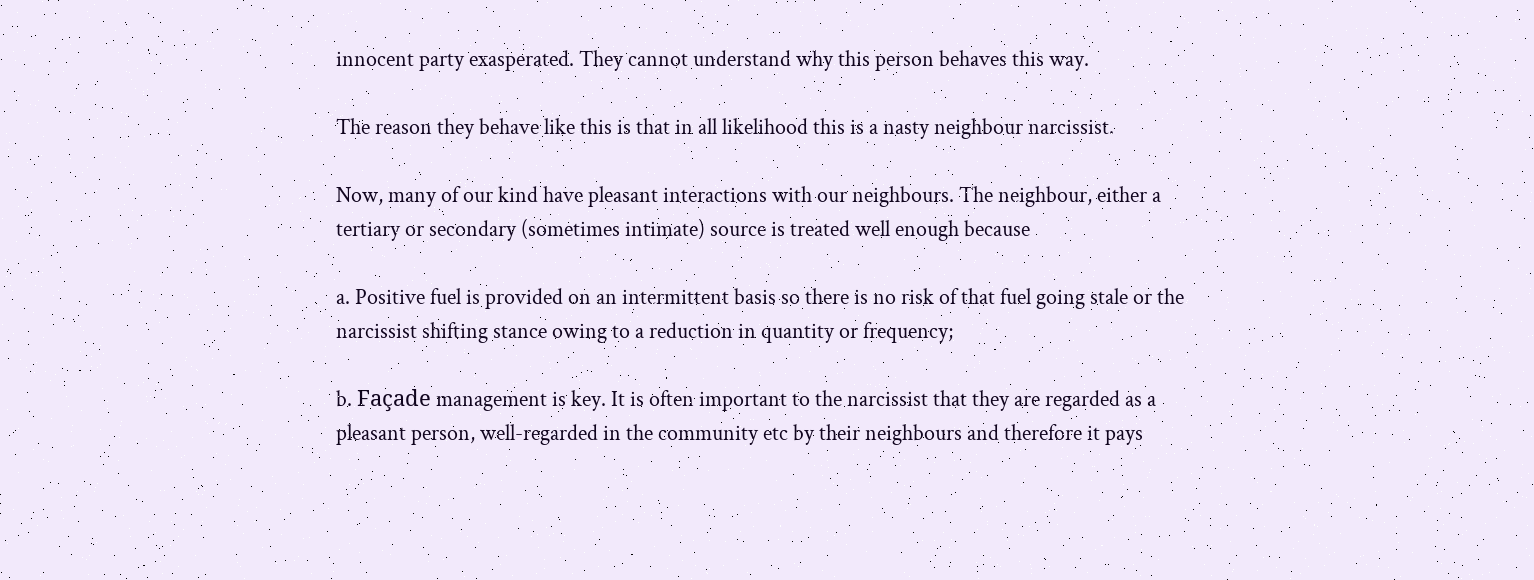innocent party exasperated. They cannot understand why this person behaves this way.

The reason they behave like this is that in all likelihood this is a nasty neighbour narcissist.

Now, many of our kind have pleasant interactions with our neighbours. The neighbour, either a tertiary or secondary (sometimes intimate) source is treated well enough because

a. Positive fuel is provided on an intermittent basis so there is no risk of that fuel going stale or the narcissist shifting stance owing to a reduction in quantity or frequency;

b. Façade management is key. It is often important to the narcissist that they are regarded as a pleasant person, well-regarded in the community etc by their neighbours and therefore it pays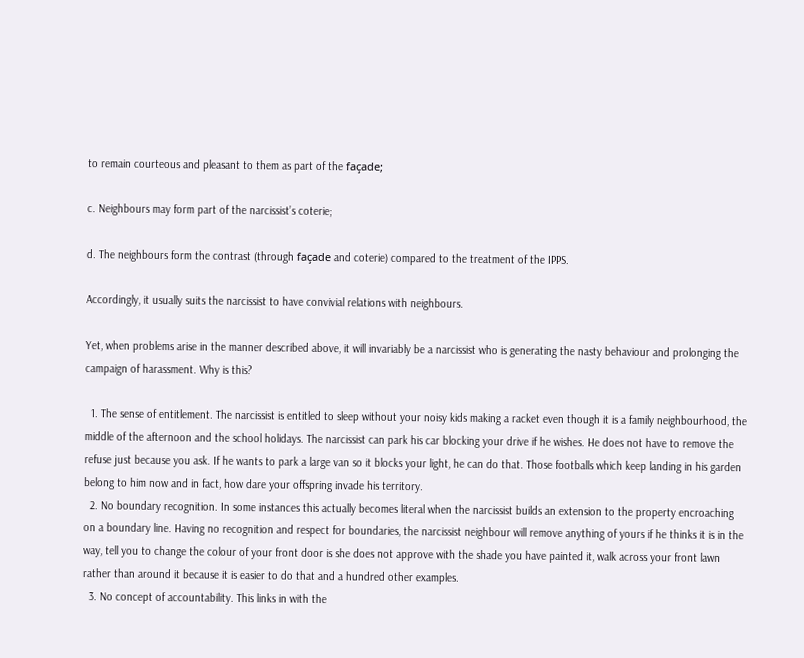to remain courteous and pleasant to them as part of the façade;

c. Neighbours may form part of the narcissist’s coterie;

d. The neighbours form the contrast (through façade and coterie) compared to the treatment of the IPPS.

Accordingly, it usually suits the narcissist to have convivial relations with neighbours.

Yet, when problems arise in the manner described above, it will invariably be a narcissist who is generating the nasty behaviour and prolonging the campaign of harassment. Why is this?

  1. The sense of entitlement. The narcissist is entitled to sleep without your noisy kids making a racket even though it is a family neighbourhood, the middle of the afternoon and the school holidays. The narcissist can park his car blocking your drive if he wishes. He does not have to remove the refuse just because you ask. If he wants to park a large van so it blocks your light, he can do that. Those footballs which keep landing in his garden belong to him now and in fact, how dare your offspring invade his territory.
  2. No boundary recognition. In some instances this actually becomes literal when the narcissist builds an extension to the property encroaching on a boundary line. Having no recognition and respect for boundaries, the narcissist neighbour will remove anything of yours if he thinks it is in the way, tell you to change the colour of your front door is she does not approve with the shade you have painted it, walk across your front lawn rather than around it because it is easier to do that and a hundred other examples.
  3. No concept of accountability. This links in with the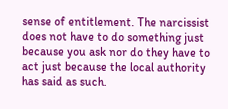sense of entitlement. The narcissist does not have to do something just because you ask nor do they have to act just because the local authority has said as such.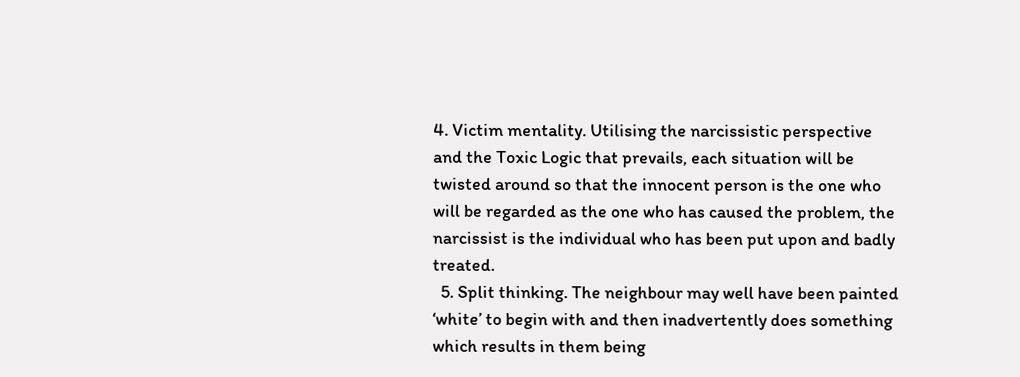4. Victim mentality. Utilising the narcissistic perspective and the Toxic Logic that prevails, each situation will be twisted around so that the innocent person is the one who will be regarded as the one who has caused the problem, the narcissist is the individual who has been put upon and badly treated.
  5. Split thinking. The neighbour may well have been painted ‘white’ to begin with and then inadvertently does something which results in them being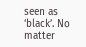seen as ‘black’. No matter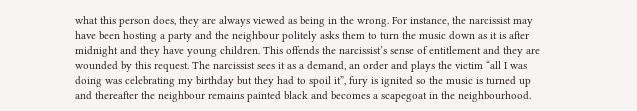what this person does, they are always viewed as being in the wrong. For instance, the narcissist may have been hosting a party and the neighbour politely asks them to turn the music down as it is after midnight and they have young children. This offends the narcissist’s sense of entitlement and they are wounded by this request. The narcissist sees it as a demand, an order and plays the victim “all I was doing was celebrating my birthday but they had to spoil it”, fury is ignited so the music is turned up and thereafter the neighbour remains painted black and becomes a scapegoat in the neighbourhood.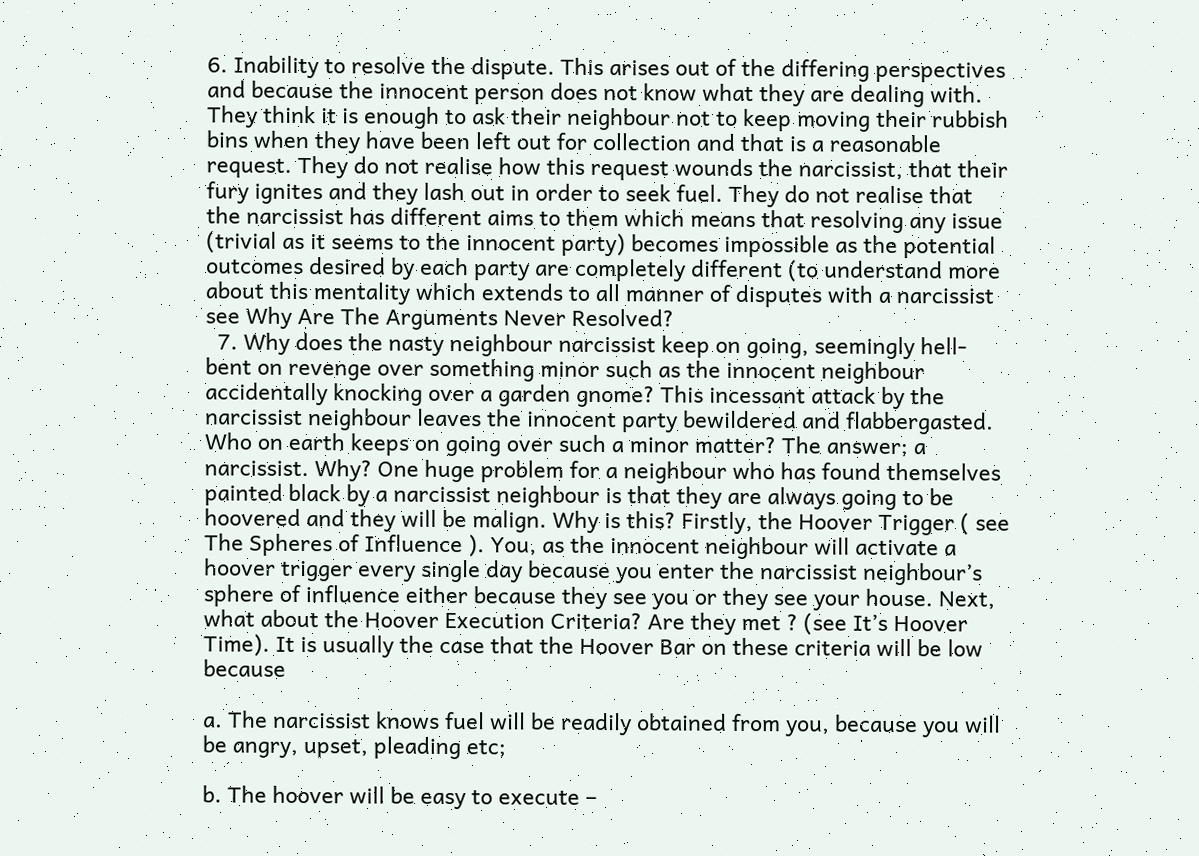6. Inability to resolve the dispute. This arises out of the differing perspectives and because the innocent person does not know what they are dealing with. They think it is enough to ask their neighbour not to keep moving their rubbish bins when they have been left out for collection and that is a reasonable request. They do not realise how this request wounds the narcissist, that their fury ignites and they lash out in order to seek fuel. They do not realise that the narcissist has different aims to them which means that resolving any issue (trivial as it seems to the innocent party) becomes impossible as the potential outcomes desired by each party are completely different (to understand more about this mentality which extends to all manner of disputes with a narcissist see Why Are The Arguments Never Resolved?
  7. Why does the nasty neighbour narcissist keep on going, seemingly hell-bent on revenge over something minor such as the innocent neighbour accidentally knocking over a garden gnome? This incessant attack by the narcissist neighbour leaves the innocent party bewildered and flabbergasted. Who on earth keeps on going over such a minor matter? The answer; a narcissist. Why? One huge problem for a neighbour who has found themselves painted black by a narcissist neighbour is that they are always going to be hoovered and they will be malign. Why is this? Firstly, the Hoover Trigger ( see The Spheres of Influence ). You, as the innocent neighbour will activate a hoover trigger every single day because you enter the narcissist neighbour’s sphere of influence either because they see you or they see your house. Next, what about the Hoover Execution Criteria? Are they met ? (see It’s Hoover Time). It is usually the case that the Hoover Bar on these criteria will be low because

a. The narcissist knows fuel will be readily obtained from you, because you will be angry, upset, pleading etc;

b. The hoover will be easy to execute –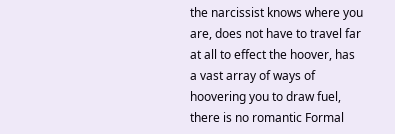the narcissist knows where you are, does not have to travel far at all to effect the hoover, has a vast array of ways of hoovering you to draw fuel, there is no romantic Formal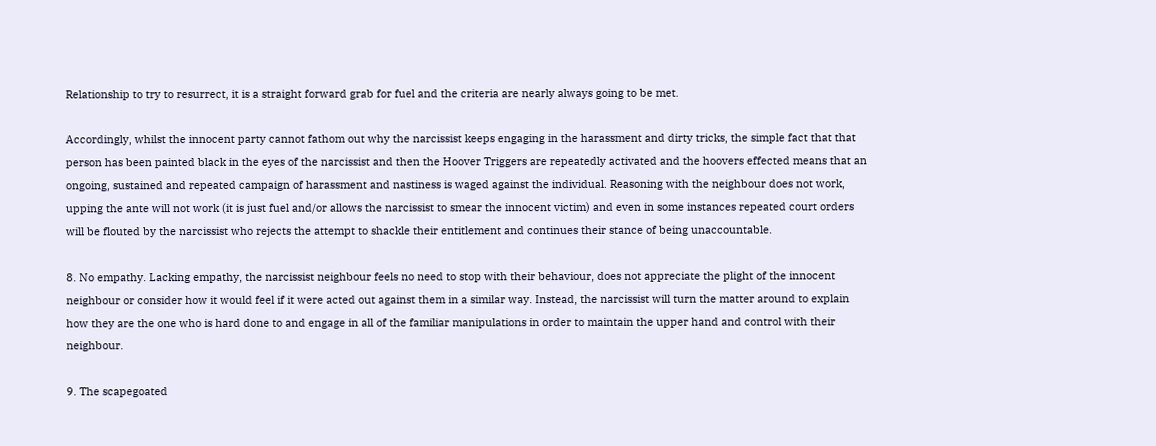Relationship to try to resurrect, it is a straight forward grab for fuel and the criteria are nearly always going to be met.

Accordingly, whilst the innocent party cannot fathom out why the narcissist keeps engaging in the harassment and dirty tricks, the simple fact that that person has been painted black in the eyes of the narcissist and then the Hoover Triggers are repeatedly activated and the hoovers effected means that an ongoing, sustained and repeated campaign of harassment and nastiness is waged against the individual. Reasoning with the neighbour does not work, upping the ante will not work (it is just fuel and/or allows the narcissist to smear the innocent victim) and even in some instances repeated court orders will be flouted by the narcissist who rejects the attempt to shackle their entitlement and continues their stance of being unaccountable.

8. No empathy. Lacking empathy, the narcissist neighbour feels no need to stop with their behaviour, does not appreciate the plight of the innocent neighbour or consider how it would feel if it were acted out against them in a similar way. Instead, the narcissist will turn the matter around to explain how they are the one who is hard done to and engage in all of the familiar manipulations in order to maintain the upper hand and control with their neighbour.

9. The scapegoated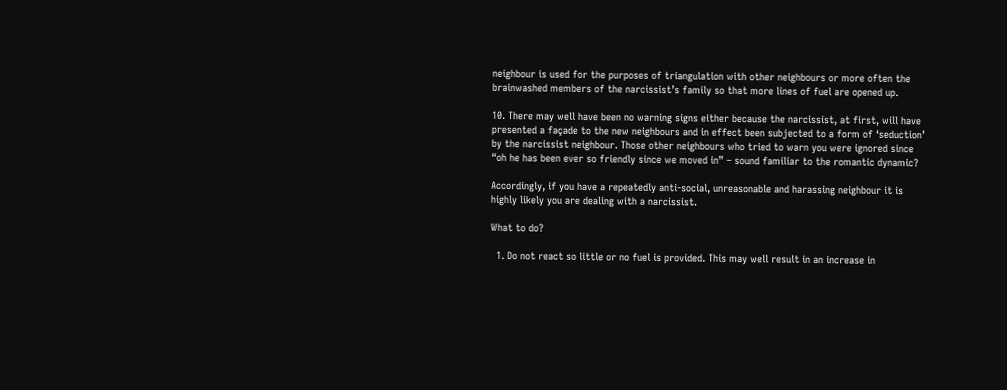neighbour is used for the purposes of triangulation with other neighbours or more often the brainwashed members of the narcissist’s family so that more lines of fuel are opened up.

10. There may well have been no warning signs either because the narcissist, at first, will have presented a façade to the new neighbours and in effect been subjected to a form of ‘seduction’ by the narcissist neighbour. Those other neighbours who tried to warn you were ignored since “oh he has been ever so friendly since we moved in” – sound familiar to the romantic dynamic?

Accordingly, if you have a repeatedly anti-social, unreasonable and harassing neighbour it is highly likely you are dealing with a narcissist.

What to do?

  1. Do not react so little or no fuel is provided. This may well result in an increase in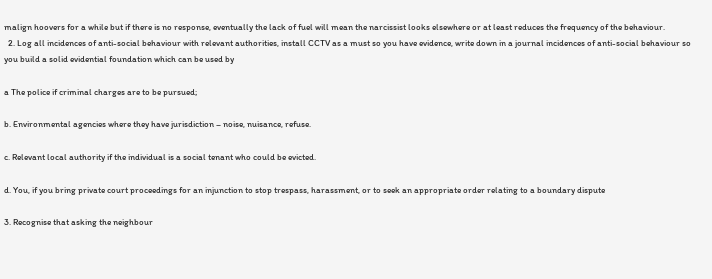malign hoovers for a while but if there is no response, eventually the lack of fuel will mean the narcissist looks elsewhere or at least reduces the frequency of the behaviour.
  2. Log all incidences of anti-social behaviour with relevant authorities, install CCTV as a must so you have evidence, write down in a journal incidences of anti-social behaviour so you build a solid evidential foundation which can be used by

a The police if criminal charges are to be pursued;

b. Environmental agencies where they have jurisdiction – noise, nuisance, refuse.

c. Relevant local authority if the individual is a social tenant who could be evicted.

d. You, if you bring private court proceedings for an injunction to stop trespass, harassment, or to seek an appropriate order relating to a boundary dispute

3. Recognise that asking the neighbour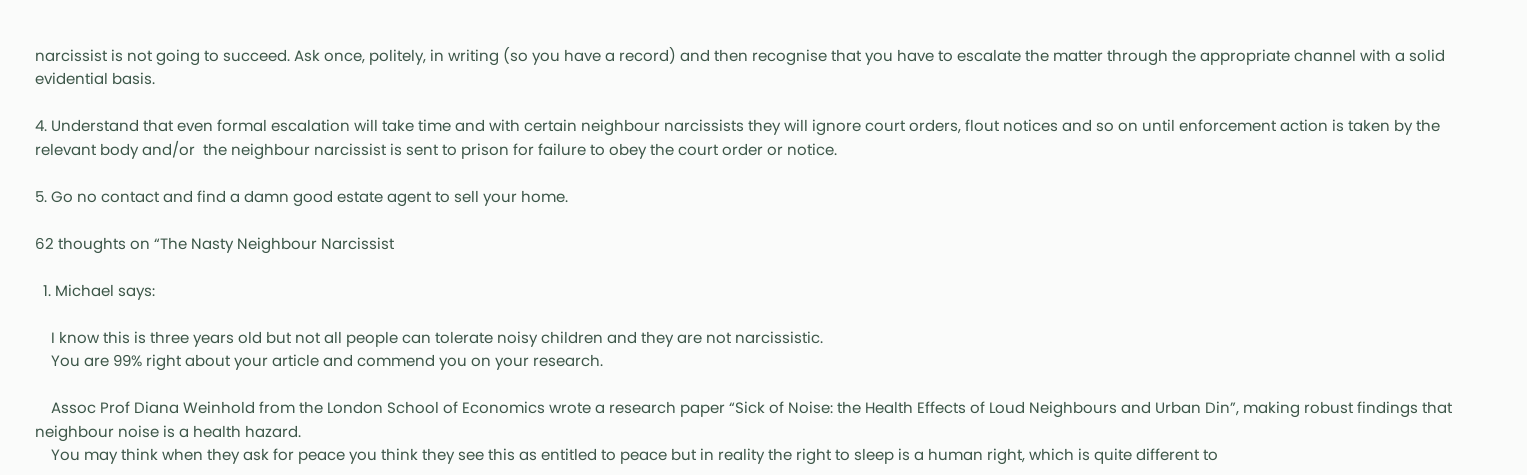narcissist is not going to succeed. Ask once, politely, in writing (so you have a record) and then recognise that you have to escalate the matter through the appropriate channel with a solid evidential basis.

4. Understand that even formal escalation will take time and with certain neighbour narcissists they will ignore court orders, flout notices and so on until enforcement action is taken by the relevant body and/or  the neighbour narcissist is sent to prison for failure to obey the court order or notice.

5. Go no contact and find a damn good estate agent to sell your home.

62 thoughts on “The Nasty Neighbour Narcissist

  1. Michael says:

    I know this is three years old but not all people can tolerate noisy children and they are not narcissistic.
    You are 99% right about your article and commend you on your research.

    Assoc Prof Diana Weinhold from the London School of Economics wrote a research paper “Sick of Noise: the Health Effects of Loud Neighbours and Urban Din”, making robust findings that neighbour noise is a health hazard.
    You may think when they ask for peace you think they see this as entitled to peace but in reality the right to sleep is a human right, which is quite different to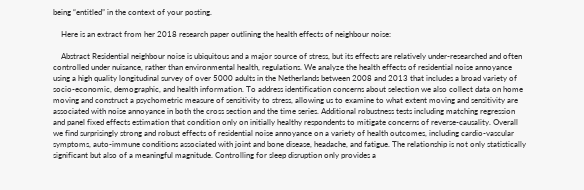being “entitled” in the context of your posting.

    Here is an extract from her 2018 research paper outlining the health effects of neighbour noise:

    Abstract Residential neighbour noise is ubiquitous and a major source of stress, but its effects are relatively under-researched and often controlled under nuisance, rather than environmental health, regulations. We analyze the health effects of residential noise annoyance using a high quality longitudinal survey of over 5000 adults in the Netherlands between 2008 and 2013 that includes a broad variety of socio-economic, demographic, and health information. To address identification concerns about selection we also collect data on home moving and construct a psychometric measure of sensitivity to stress, allowing us to examine to what extent moving and sensitivity are associated with noise annoyance in both the cross section and the time series. Additional robustness tests including matching regression and panel fixed effects estimation that condition only on initially healthy respondents to mitigate concerns of reverse-causality. Overall we find surprisingly strong and robust effects of residential noise annoyance on a variety of health outcomes, including cardio-vascular symptoms, auto-immune conditions associated with joint and bone disease, headache, and fatigue. The relationship is not only statistically significant but also of a meaningful magnitude. Controlling for sleep disruption only provides a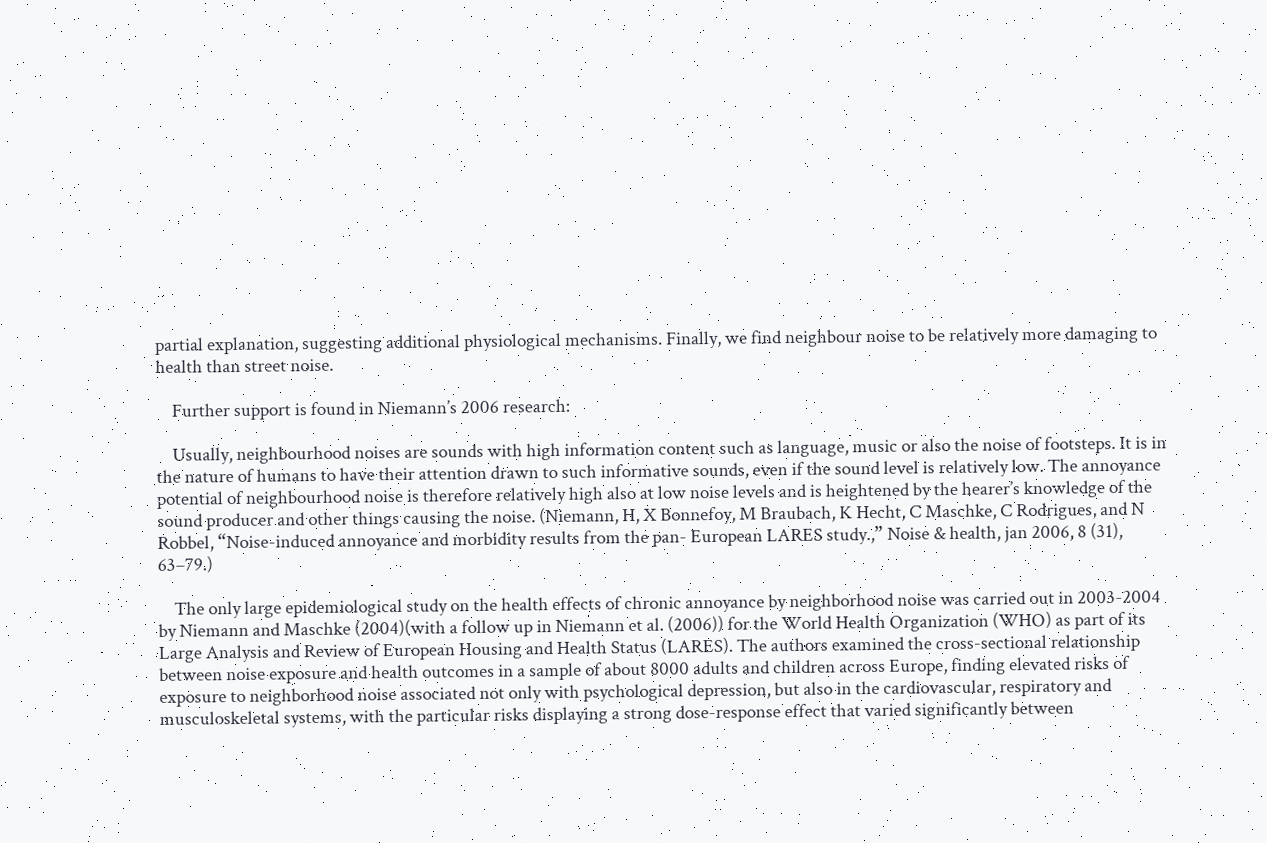partial explanation, suggesting additional physiological mechanisms. Finally, we find neighbour noise to be relatively more damaging to health than street noise.

    Further support is found in Niemann’s 2006 research:

    Usually, neighbourhood noises are sounds with high information content such as language, music or also the noise of footsteps. It is in the nature of humans to have their attention drawn to such informative sounds, even if the sound level is relatively low. The annoyance potential of neighbourhood noise is therefore relatively high also at low noise levels and is heightened by the hearer’s knowledge of the sound producer and other things causing the noise. (Niemann, H, X Bonnefoy, M Braubach, K Hecht, C Maschke, C Rodrigues, and N Robbel, “Noise-induced annoyance and morbidity results from the pan- European LARES study.,” Noise & health, jan 2006, 8 (31), 63–79.)

    The only large epidemiological study on the health effects of chronic annoyance by neighborhood noise was carried out in 2003-2004 by Niemann and Maschke (2004)(with a follow up in Niemann et al. (2006)) for the World Health Organization (WHO) as part of its Large Analysis and Review of European Housing and Health Status (LARES). The authors examined the cross-sectional relationship between noise exposure and health outcomes in a sample of about 8000 adults and children across Europe, finding elevated risks of exposure to neighborhood noise associated not only with psychological depression, but also in the cardiovascular, respiratory and musculoskeletal systems, with the particular risks displaying a strong dose-response effect that varied significantly between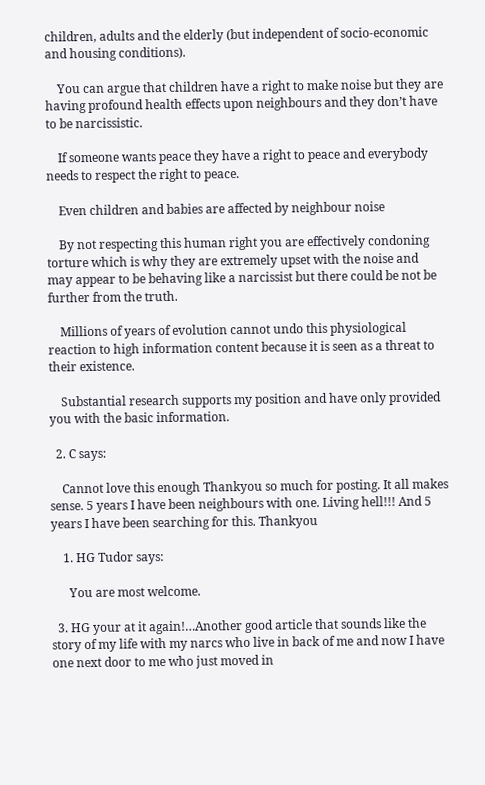children, adults and the elderly (but independent of socio-economic and housing conditions).

    You can argue that children have a right to make noise but they are having profound health effects upon neighbours and they don’t have to be narcissistic.

    If someone wants peace they have a right to peace and everybody needs to respect the right to peace.

    Even children and babies are affected by neighbour noise

    By not respecting this human right you are effectively condoning torture which is why they are extremely upset with the noise and may appear to be behaving like a narcissist but there could be not be further from the truth.

    Millions of years of evolution cannot undo this physiological reaction to high information content because it is seen as a threat to their existence.

    Substantial research supports my position and have only provided you with the basic information.

  2. C says:

    Cannot love this enough Thankyou so much for posting. It all makes sense. 5 years I have been neighbours with one. Living hell!!! And 5 years I have been searching for this. Thankyou

    1. HG Tudor says:

      You are most welcome.

  3. HG your at it again!…Another good article that sounds like the story of my life with my narcs who live in back of me and now I have one next door to me who just moved in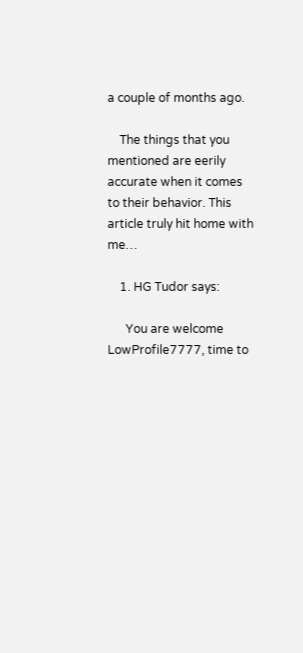a couple of months ago.

    The things that you mentioned are eerily accurate when it comes to their behavior. This article truly hit home with me…

    1. HG Tudor says:

      You are welcome LowProfile7777, time to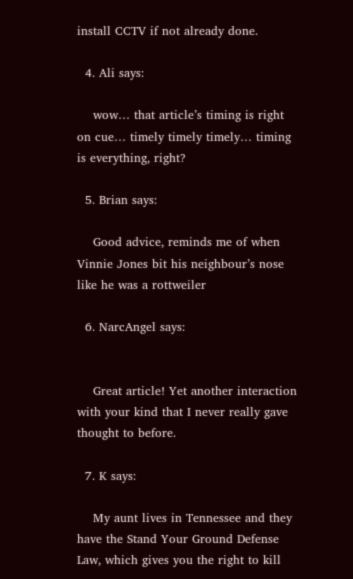install CCTV if not already done.

  4. Ali says:

    wow… that article’s timing is right on cue… timely timely timely… timing is everything, right?

  5. Brian says:

    Good advice, reminds me of when Vinnie Jones bit his neighbour’s nose like he was a rottweiler

  6. NarcAngel says:


    Great article! Yet another interaction with your kind that I never really gave thought to before.

  7. K says:

    My aunt lives in Tennessee and they have the Stand Your Ground Defense Law, which gives you the right to kill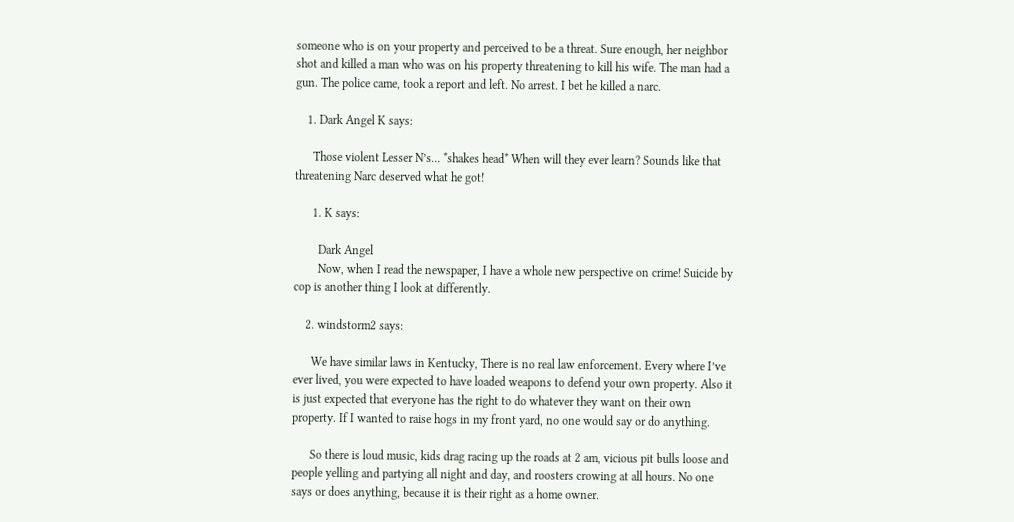someone who is on your property and perceived to be a threat. Sure enough, her neighbor shot and killed a man who was on his property threatening to kill his wife. The man had a gun. The police came, took a report and left. No arrest. I bet he killed a narc.

    1. Dark Angel K says:

      Those violent Lesser N’s… *shakes head* When will they ever learn? Sounds like that threatening Narc deserved what he got!

      1. K says:

        Dark Angel
        Now, when I read the newspaper, I have a whole new perspective on crime! Suicide by cop is another thing I look at differently.

    2. windstorm2 says:

      We have similar laws in Kentucky, There is no real law enforcement. Every where I’ve ever lived, you were expected to have loaded weapons to defend your own property. Also it is just expected that everyone has the right to do whatever they want on their own property. If I wanted to raise hogs in my front yard, no one would say or do anything.

      So there is loud music, kids drag racing up the roads at 2 am, vicious pit bulls loose and people yelling and partying all night and day, and roosters crowing at all hours. No one says or does anything, because it is their right as a home owner.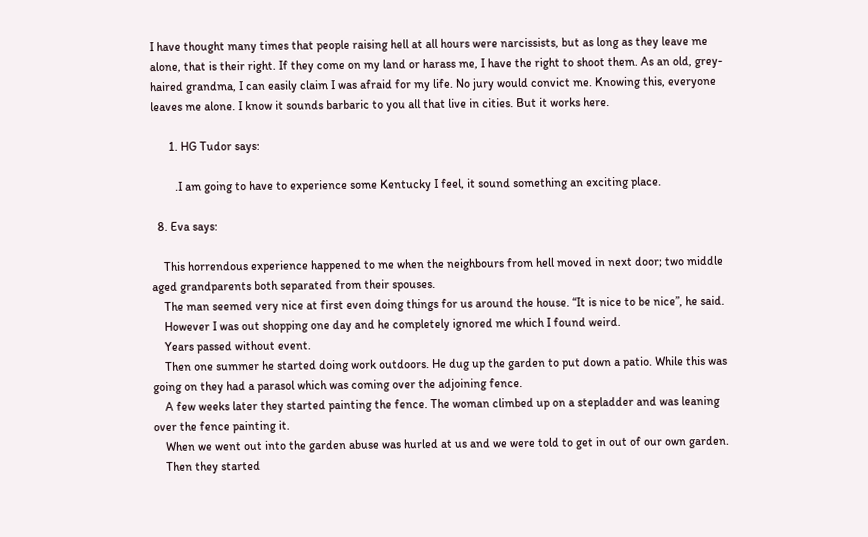I have thought many times that people raising hell at all hours were narcissists, but as long as they leave me alone, that is their right. If they come on my land or harass me, I have the right to shoot them. As an old, grey-haired grandma, I can easily claim I was afraid for my life. No jury would convict me. Knowing this, everyone leaves me alone. I know it sounds barbaric to you all that live in cities. But it works here.

      1. HG Tudor says:

        .I am going to have to experience some Kentucky I feel, it sound something an exciting place.

  8. Eva says:

    This horrendous experience happened to me when the neighbours from hell moved in next door; two middle aged grandparents both separated from their spouses.
    The man seemed very nice at first even doing things for us around the house. “It is nice to be nice”, he said.
    However I was out shopping one day and he completely ignored me which I found weird.
    Years passed without event.
    Then one summer he started doing work outdoors. He dug up the garden to put down a patio. While this was going on they had a parasol which was coming over the adjoining fence.
    A few weeks later they started painting the fence. The woman climbed up on a stepladder and was leaning over the fence painting it.
    When we went out into the garden abuse was hurled at us and we were told to get in out of our own garden.
    Then they started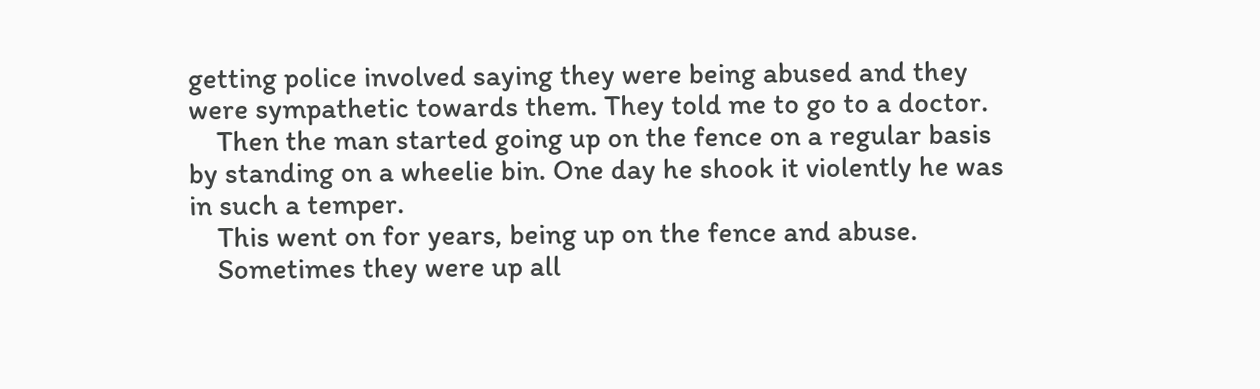getting police involved saying they were being abused and they were sympathetic towards them. They told me to go to a doctor.
    Then the man started going up on the fence on a regular basis by standing on a wheelie bin. One day he shook it violently he was in such a temper.
    This went on for years, being up on the fence and abuse.
    Sometimes they were up all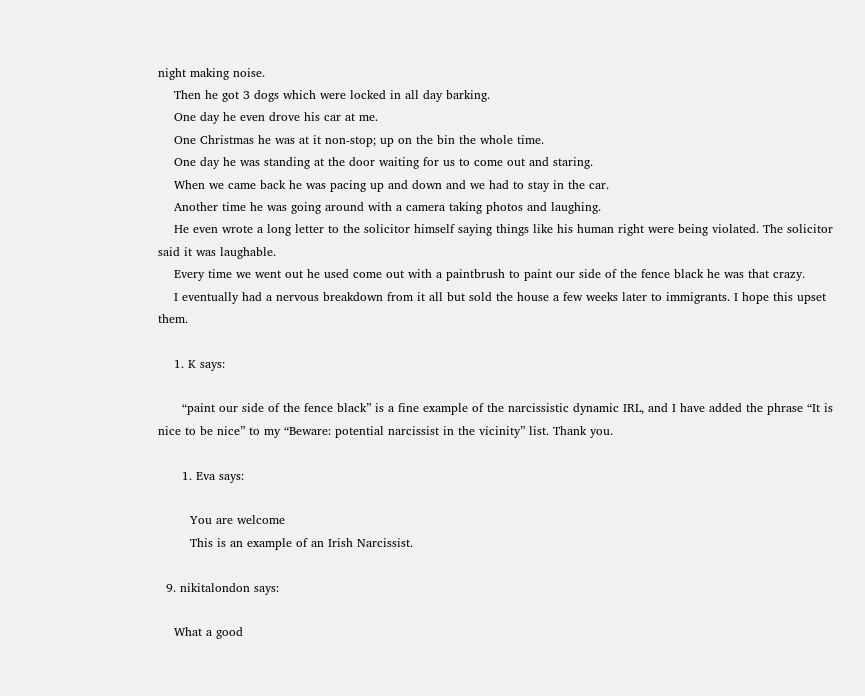night making noise.
    Then he got 3 dogs which were locked in all day barking.
    One day he even drove his car at me.
    One Christmas he was at it non-stop; up on the bin the whole time.
    One day he was standing at the door waiting for us to come out and staring.
    When we came back he was pacing up and down and we had to stay in the car.
    Another time he was going around with a camera taking photos and laughing.
    He even wrote a long letter to the solicitor himself saying things like his human right were being violated. The solicitor said it was laughable.
    Every time we went out he used come out with a paintbrush to paint our side of the fence black he was that crazy.
    I eventually had a nervous breakdown from it all but sold the house a few weeks later to immigrants. I hope this upset them.

    1. K says:

      “paint our side of the fence black” is a fine example of the narcissistic dynamic IRL, and I have added the phrase “It is nice to be nice” to my “Beware: potential narcissist in the vicinity” list. Thank you.

      1. Eva says:

        You are welcome
        This is an example of an Irish Narcissist.

  9. nikitalondon says:

    What a good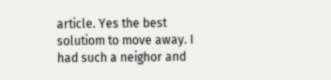article. Yes the best solutiom to move away. I had such a neighor and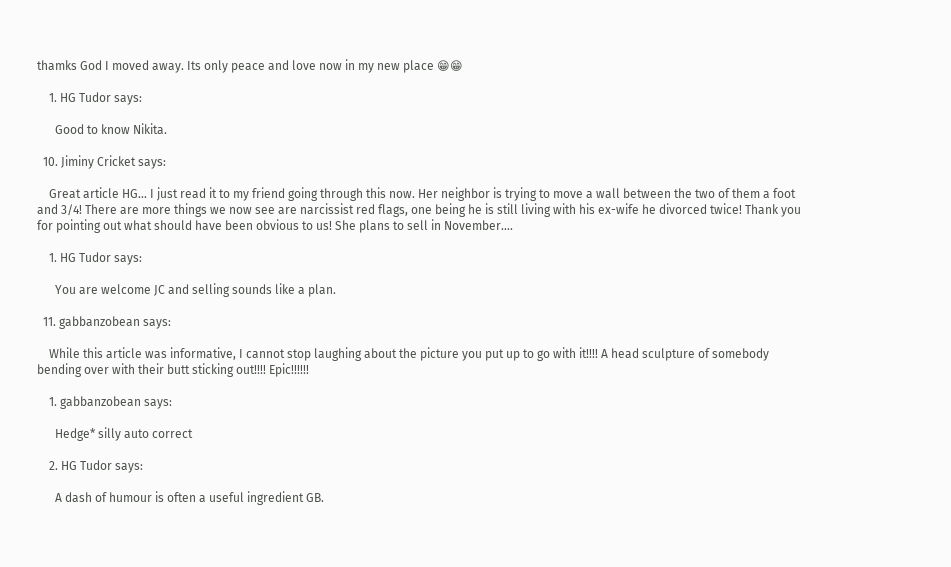thamks God I moved away. Its only peace and love now in my new place 😁😁

    1. HG Tudor says:

      Good to know Nikita.

  10. Jiminy Cricket says:

    Great article HG… I just read it to my friend going through this now. Her neighbor is trying to move a wall between the two of them a foot and 3/4! There are more things we now see are narcissist red flags, one being he is still living with his ex-wife he divorced twice! Thank you for pointing out what should have been obvious to us! She plans to sell in November….

    1. HG Tudor says:

      You are welcome JC and selling sounds like a plan.

  11. gabbanzobean says:

    While this article was informative, I cannot stop laughing about the picture you put up to go with it!!!! A head sculpture of somebody bending over with their butt sticking out!!!! Epic!!!!!!

    1. gabbanzobean says:

      Hedge* silly auto correct

    2. HG Tudor says:

      A dash of humour is often a useful ingredient GB.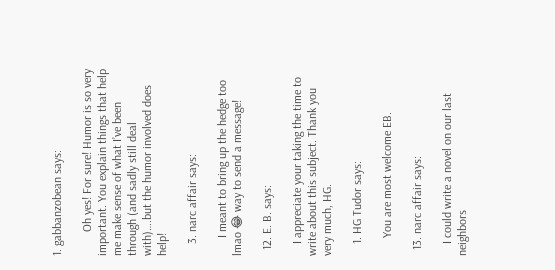1. gabbanzobean says:

        Oh yes! For sure! Humor is so very important. You explain things that help me make sense of what I’ve been through (and sadly still deal with)….but the humor involved does help!

    3. narc affair says:

      I meant to bring up the hedge too lmao 😂 way to send a message!

  12. E. B. says:

    I appreciate your taking the time to write about this subject. Thank you very much, HG.

    1. HG Tudor says:

      You are most welcome EB.

  13. narc affair says:

    I could write a novel on our last neighbors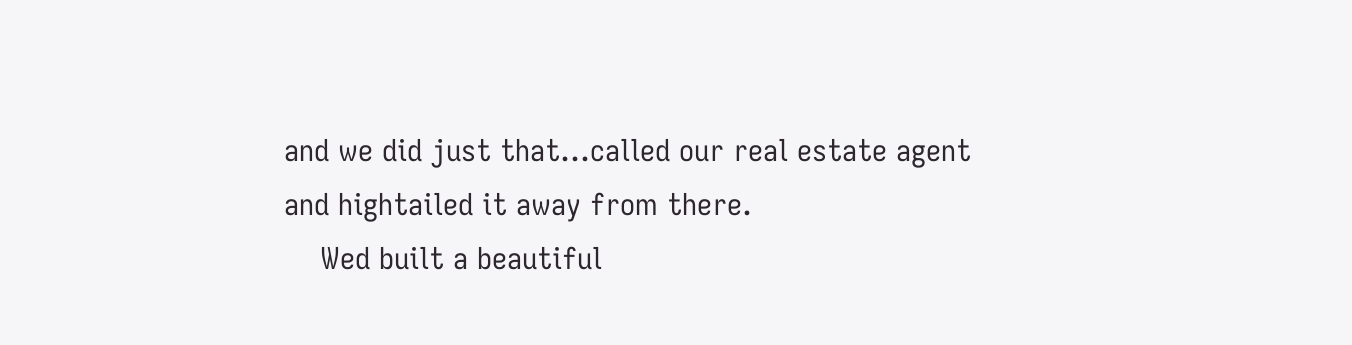and we did just that…called our real estate agent and hightailed it away from there.
    Wed built a beautiful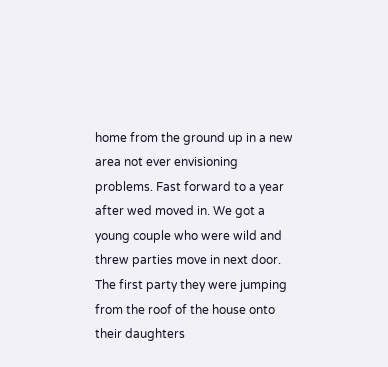home from the ground up in a new area not ever envisioning problems. Fast forward to a year after wed moved in. We got a young couple who were wild and threw parties move in next door. The first party they were jumping from the roof of the house onto their daughters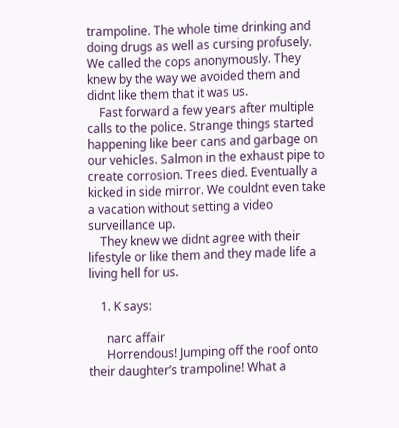trampoline. The whole time drinking and doing drugs as well as cursing profusely. We called the cops anonymously. They knew by the way we avoided them and didnt like them that it was us.
    Fast forward a few years after multiple calls to the police. Strange things started happening like beer cans and garbage on our vehicles. Salmon in the exhaust pipe to create corrosion. Trees died. Eventually a kicked in side mirror. We couldnt even take a vacation without setting a video surveillance up.
    They knew we didnt agree with their lifestyle or like them and they made life a living hell for us.

    1. K says:

      narc affair
      Horrendous! Jumping off the roof onto their daughter’s trampoline! What a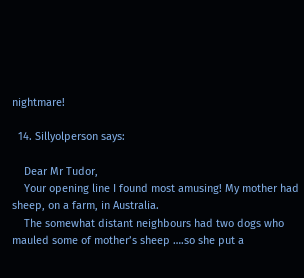nightmare!

  14. Sillyolperson says:

    Dear Mr Tudor,
    Your opening line I found most amusing! My mother had sheep, on a farm, in Australia.
    The somewhat distant neighbours had two dogs who mauled some of mother’s sheep ….so she put a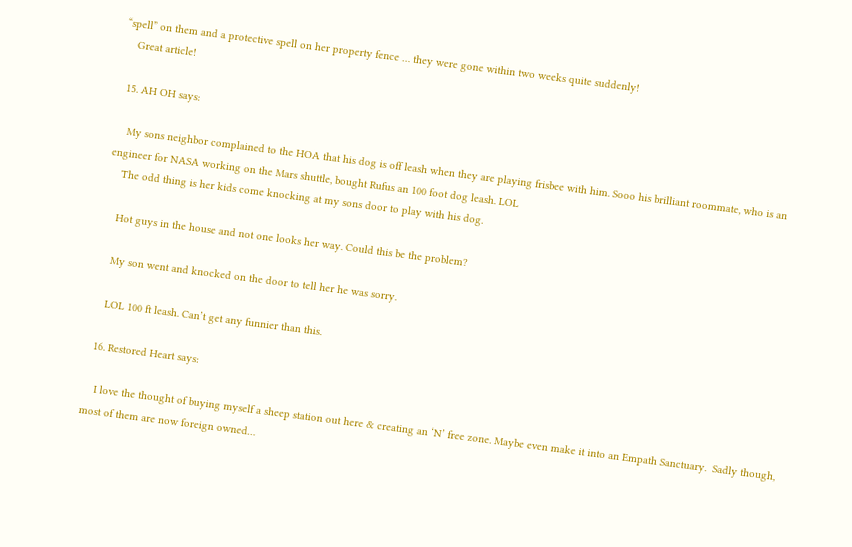“spell” on them and a protective spell on her property fence … they were gone within two weeks quite suddenly!
    Great article!

  15. AH OH says:

    My sons neighbor complained to the HOA that his dog is off leash when they are playing frisbee with him. Sooo his brilliant roommate, who is an engineer for NASA working on the Mars shuttle, bought Rufus an 100 foot dog leash. LOL
    The odd thing is her kids come knocking at my sons door to play with his dog.

    Hot guys in the house and not one looks her way. Could this be the problem?

    My son went and knocked on the door to tell her he was sorry.

    LOL 100 ft leash. Can’t get any funnier than this.

  16. Restored Heart says:

    I love the thought of buying myself a sheep station out here & creating an ‘N’ free zone. Maybe even make it into an Empath Sanctuary.  Sadly though, most of them are now foreign owned…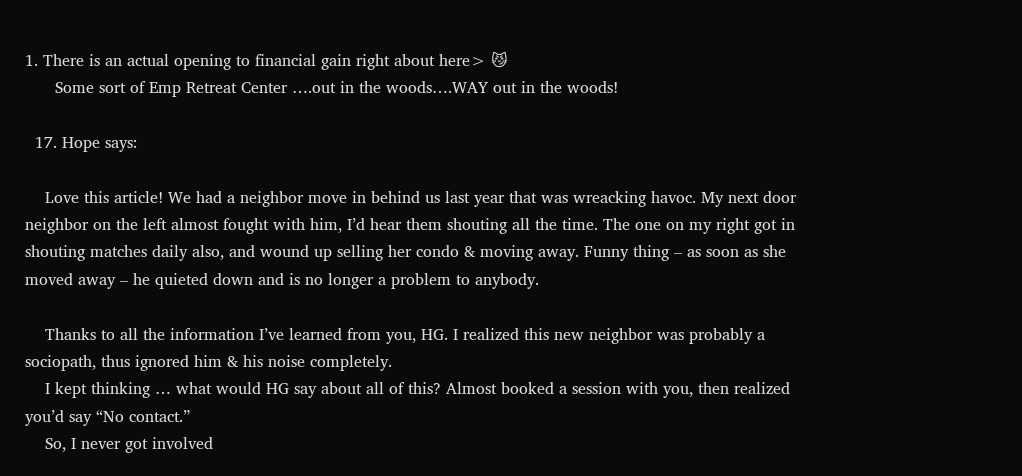1. There is an actual opening to financial gain right about here> 😼
      Some sort of Emp Retreat Center ….out in the woods….WAY out in the woods!

  17. Hope says:

    Love this article! We had a neighbor move in behind us last year that was wreacking havoc. My next door neighbor on the left almost fought with him, I’d hear them shouting all the time. The one on my right got in shouting matches daily also, and wound up selling her condo & moving away. Funny thing – as soon as she moved away – he quieted down and is no longer a problem to anybody.

    Thanks to all the information I’ve learned from you, HG. I realized this new neighbor was probably a sociopath, thus ignored him & his noise completely.
    I kept thinking … what would HG say about all of this? Almost booked a session with you, then realized you’d say “No contact.”
    So, I never got involved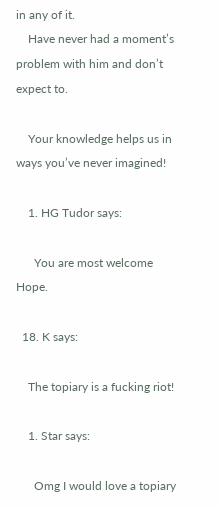in any of it.
    Have never had a moment’s problem with him and don’t expect to.

    Your knowledge helps us in ways you’ve never imagined!

    1. HG Tudor says:

      You are most welcome Hope.

  18. K says:

    The topiary is a fucking riot!

    1. Star says:

      Omg I would love a topiary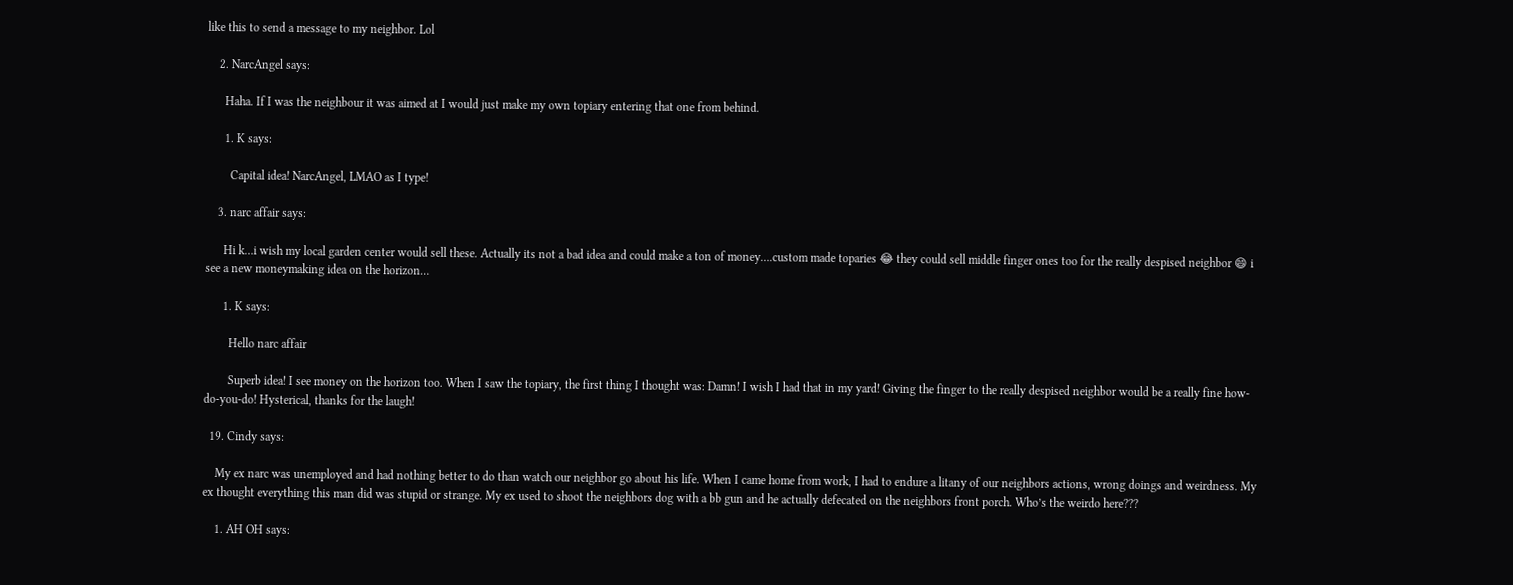like this to send a message to my neighbor. Lol

    2. NarcAngel says:

      Haha. If I was the neighbour it was aimed at I would just make my own topiary entering that one from behind.

      1. K says:

        Capital idea! NarcAngel, LMAO as I type!

    3. narc affair says:

      Hi k…i wish my local garden center would sell these. Actually its not a bad idea and could make a ton of money….custom made toparies 😂 they could sell middle finger ones too for the really despised neighbor 😄 i see a new moneymaking idea on the horizon…

      1. K says:

        Hello narc affair

        Superb idea! I see money on the horizon too. When I saw the topiary, the first thing I thought was: Damn! I wish I had that in my yard! Giving the finger to the really despised neighbor would be a really fine how-do-you-do! Hysterical, thanks for the laugh!

  19. Cindy says:

    My ex narc was unemployed and had nothing better to do than watch our neighbor go about his life. When I came home from work, I had to endure a litany of our neighbors actions, wrong doings and weirdness. My ex thought everything this man did was stupid or strange. My ex used to shoot the neighbors dog with a bb gun and he actually defecated on the neighbors front porch. Who’s the weirdo here???

    1. AH OH says: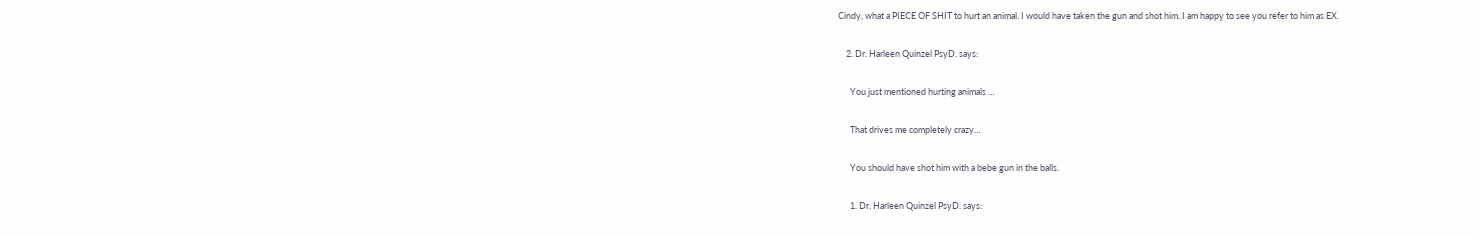Cindy, what a PIECE OF SHIT to hurt an animal. I would have taken the gun and shot him. I am happy to see you refer to him as EX.

    2. Dr. Harleen Quinzel PsyD. says:

      You just mentioned hurting animals …

      That drives me completely crazy…

      You should have shot him with a bebe gun in the balls.

      1. Dr. Harleen Quinzel PsyD. says: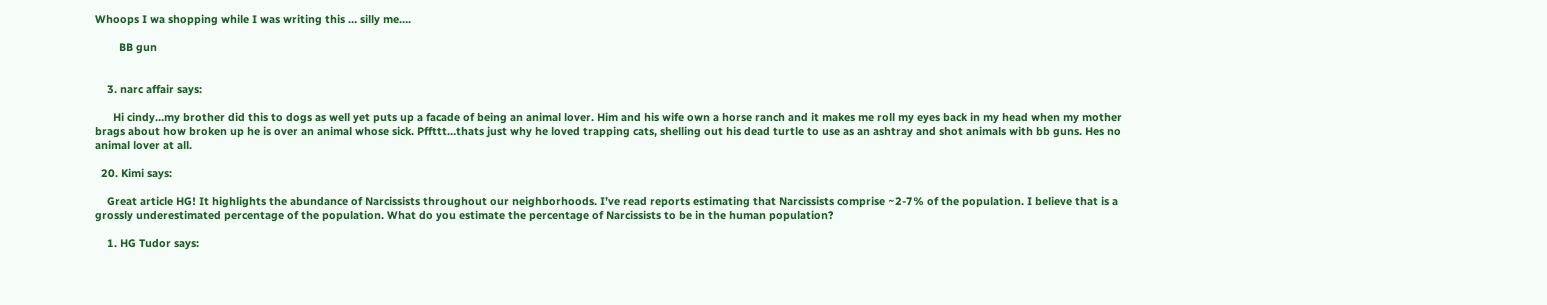Whoops I wa shopping while I was writing this … silly me….

        BB gun


    3. narc affair says:

      Hi cindy…my brother did this to dogs as well yet puts up a facade of being an animal lover. Him and his wife own a horse ranch and it makes me roll my eyes back in my head when my mother brags about how broken up he is over an animal whose sick. Pffttt…thats just why he loved trapping cats, shelling out his dead turtle to use as an ashtray and shot animals with bb guns. Hes no animal lover at all.

  20. Kimi says:

    Great article HG! It highlights the abundance of Narcissists throughout our neighborhoods. I’ve read reports estimating that Narcissists comprise ~2-7% of the population. I believe that is a grossly underestimated percentage of the population. What do you estimate the percentage of Narcissists to be in the human population?

    1. HG Tudor says: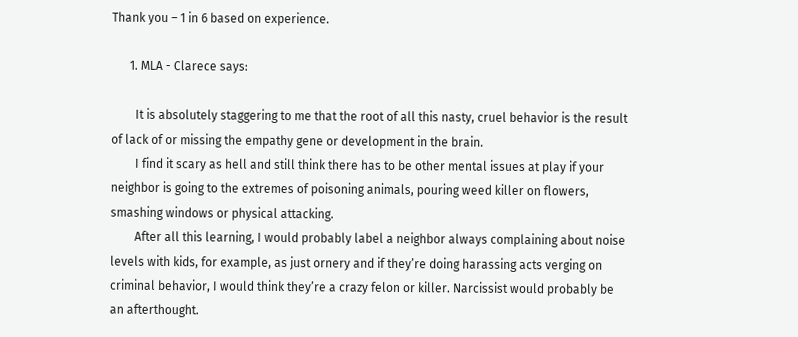Thank you – 1 in 6 based on experience.

      1. MLA - Clarece says:

        It is absolutely staggering to me that the root of all this nasty, cruel behavior is the result of lack of or missing the empathy gene or development in the brain.
        I find it scary as hell and still think there has to be other mental issues at play if your neighbor is going to the extremes of poisoning animals, pouring weed killer on flowers, smashing windows or physical attacking.
        After all this learning, I would probably label a neighbor always complaining about noise levels with kids, for example, as just ornery and if they’re doing harassing acts verging on criminal behavior, I would think they’re a crazy felon or killer. Narcissist would probably be an afterthought.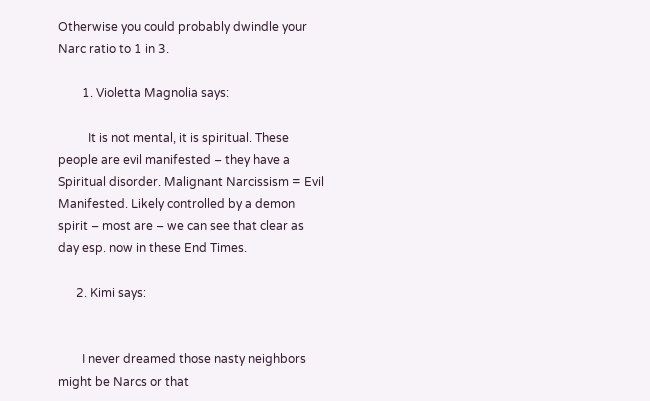Otherwise you could probably dwindle your Narc ratio to 1 in 3.

        1. Violetta Magnolia says:

          It is not mental, it is spiritual. These people are evil manifested – they have a Spiritual disorder. Malignant Narcissism = Evil Manifested. Likely controlled by a demon spirit – most are – we can see that clear as day esp. now in these End Times.

      2. Kimi says:


        I never dreamed those nasty neighbors might be Narcs or that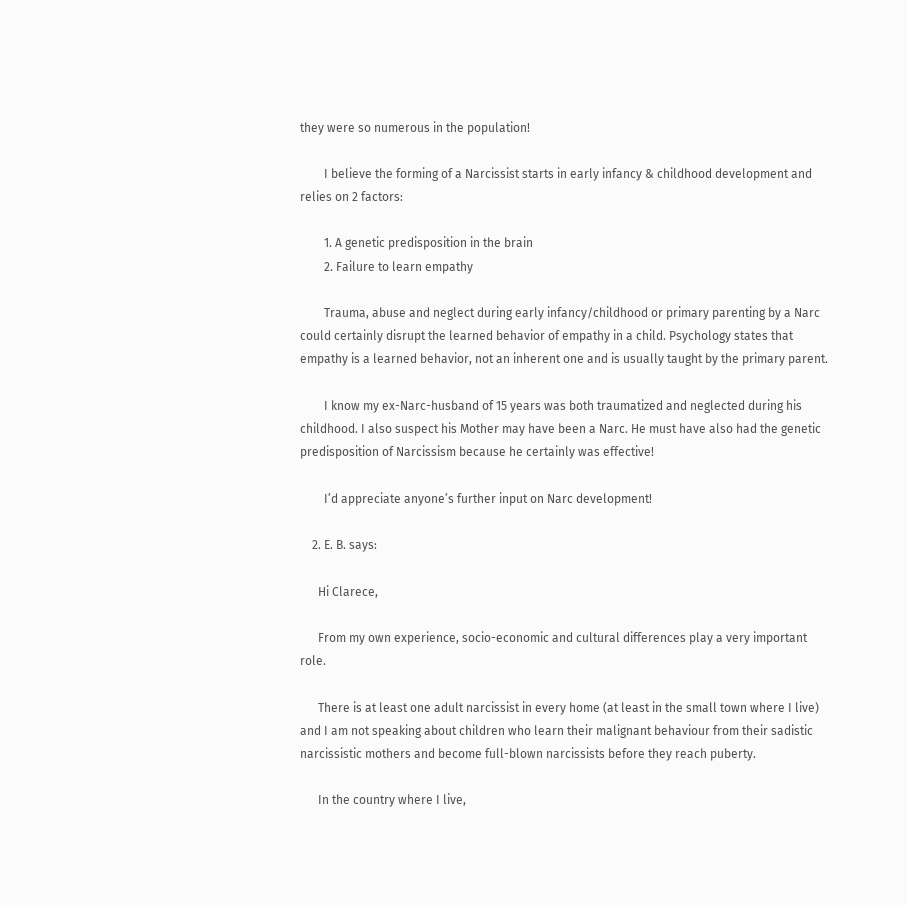they were so numerous in the population!

        I believe the forming of a Narcissist starts in early infancy & childhood development and relies on 2 factors:

        1. A genetic predisposition in the brain
        2. Failure to learn empathy

        Trauma, abuse and neglect during early infancy/childhood or primary parenting by a Narc could certainly disrupt the learned behavior of empathy in a child. Psychology states that empathy is a learned behavior, not an inherent one and is usually taught by the primary parent.

        I know my ex-Narc-husband of 15 years was both traumatized and neglected during his childhood. I also suspect his Mother may have been a Narc. He must have also had the genetic predisposition of Narcissism because he certainly was effective!

        I’d appreciate anyone’s further input on Narc development!

    2. E. B. says:

      Hi Clarece,

      From my own experience, socio-economic and cultural differences play a very important role.

      There is at least one adult narcissist in every home (at least in the small town where I live) and I am not speaking about children who learn their malignant behaviour from their sadistic narcissistic mothers and become full-blown narcissists before they reach puberty.

      In the country where I live,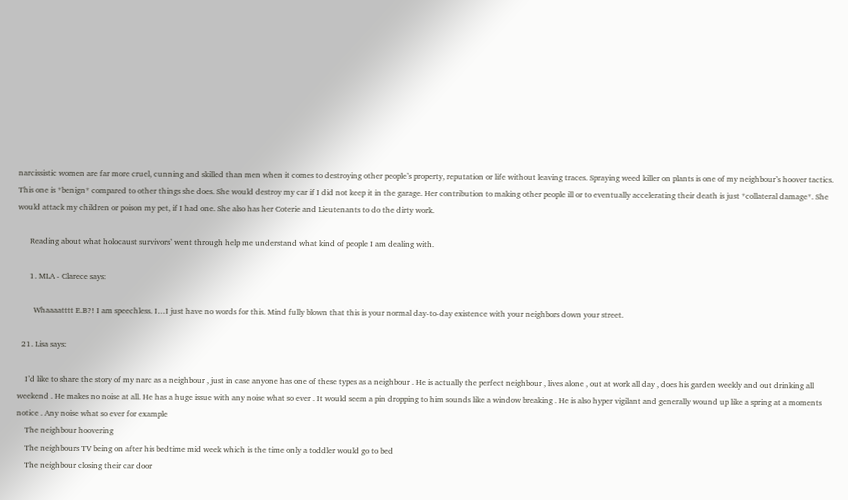narcissistic women are far more cruel, cunning and skilled than men when it comes to destroying other people’s property, reputation or life without leaving traces. Spraying weed killer on plants is one of my neighbour’s hoover tactics. This one is *benign* compared to other things she does. She would destroy my car if I did not keep it in the garage. Her contribution to making other people ill or to eventually accelerating their death is just *collateral damage*. She would attack my children or poison my pet, if I had one. She also has her Coterie and Lieutenants to do the dirty work.

      Reading about what holocaust survivors’ went through help me understand what kind of people I am dealing with.

      1. MLA - Clarece says:

        Whaaaatttt E.B?! I am speechless. I…I just have no words for this. Mind fully blown that this is your normal day-to-day existence with your neighbors down your street.

  21. Lisa says:

    I’d like to share the story of my narc as a neighbour , just in case anyone has one of these types as a neighbour . He is actually the perfect neighbour , lives alone , out at work all day , does his garden weekly and out drinking all weekend . He makes no noise at all. He has a huge issue with any noise what so ever . It would seem a pin dropping to him sounds like a window breaking . He is also hyper vigilant and generally wound up like a spring at a moments notice . Any noise what so ever for example
    The neighbour hoovering
    The neighbours TV being on after his bedtime mid week which is the time only a toddler would go to bed
    The neighbour closing their car door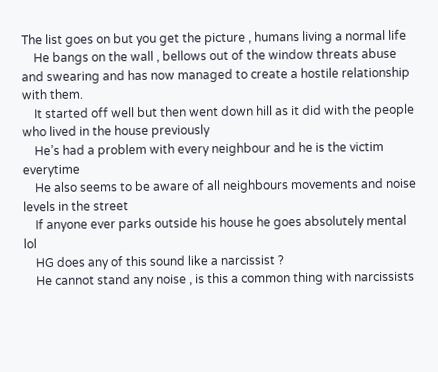The list goes on but you get the picture , humans living a normal life
    He bangs on the wall , bellows out of the window threats abuse and swearing and has now managed to create a hostile relationship with them.
    It started off well but then went down hill as it did with the people who lived in the house previously
    He’s had a problem with every neighbour and he is the victim everytime
    He also seems to be aware of all neighbours movements and noise levels in the street
    If anyone ever parks outside his house he goes absolutely mental lol
    HG does any of this sound like a narcissist ?
    He cannot stand any noise , is this a common thing with narcissists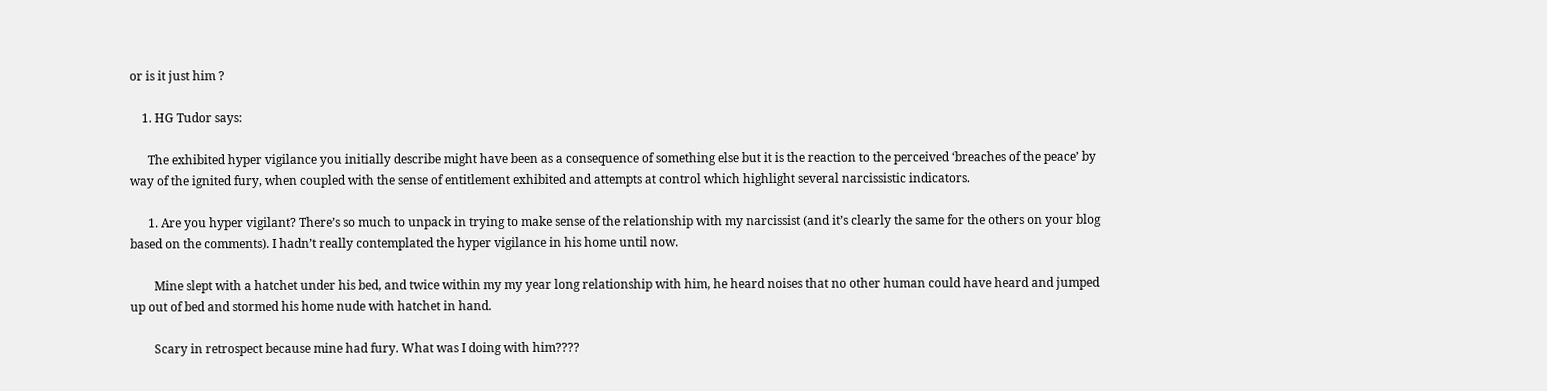or is it just him ?

    1. HG Tudor says:

      The exhibited hyper vigilance you initially describe might have been as a consequence of something else but it is the reaction to the perceived ‘breaches of the peace’ by way of the ignited fury, when coupled with the sense of entitlement exhibited and attempts at control which highlight several narcissistic indicators.

      1. Are you hyper vigilant? There’s so much to unpack in trying to make sense of the relationship with my narcissist (and it’s clearly the same for the others on your blog based on the comments). I hadn’t really contemplated the hyper vigilance in his home until now.

        Mine slept with a hatchet under his bed, and twice within my my year long relationship with him, he heard noises that no other human could have heard and jumped up out of bed and stormed his home nude with hatchet in hand.

        Scary in retrospect because mine had fury. What was I doing with him????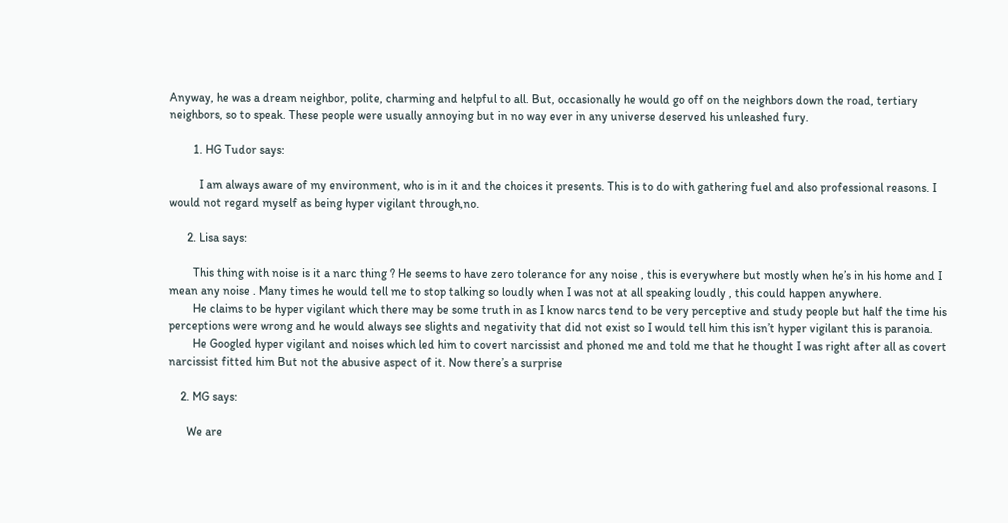Anyway, he was a dream neighbor, polite, charming and helpful to all. But, occasionally he would go off on the neighbors down the road, tertiary neighbors, so to speak. These people were usually annoying but in no way ever in any universe deserved his unleashed fury.

        1. HG Tudor says:

          I am always aware of my environment, who is in it and the choices it presents. This is to do with gathering fuel and also professional reasons. I would not regard myself as being hyper vigilant through,no.

      2. Lisa says:

        This thing with noise is it a narc thing ? He seems to have zero tolerance for any noise , this is everywhere but mostly when he’s in his home and I mean any noise . Many times he would tell me to stop talking so loudly when I was not at all speaking loudly , this could happen anywhere.
        He claims to be hyper vigilant which there may be some truth in as I know narcs tend to be very perceptive and study people but half the time his perceptions were wrong and he would always see slights and negativity that did not exist so I would tell him this isn’t hyper vigilant this is paranoia.
        He Googled hyper vigilant and noises which led him to covert narcissist and phoned me and told me that he thought I was right after all as covert narcissist fitted him But not the abusive aspect of it. Now there’s a surprise

    2. MG says:

      We are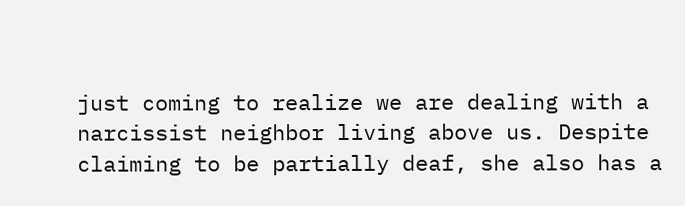just coming to realize we are dealing with a narcissist neighbor living above us. Despite claiming to be partially deaf, she also has a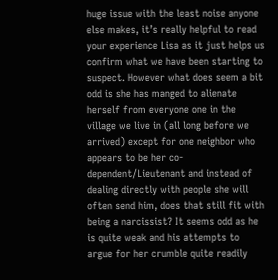huge issue with the least noise anyone else makes, it’s really helpful to read your experience Lisa as it just helps us confirm what we have been starting to suspect. However what does seem a bit odd is she has manged to alienate herself from everyone one in the village we live in (all long before we arrived) except for one neighbor who appears to be her co-dependent/Lieutenant and instead of dealing directly with people she will often send him, does that still fit with being a narcissist? It seems odd as he is quite weak and his attempts to argue for her crumble quite readily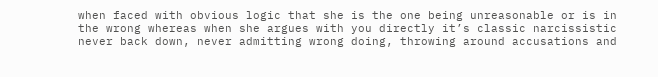when faced with obvious logic that she is the one being unreasonable or is in the wrong whereas when she argues with you directly it’s classic narcissistic never back down, never admitting wrong doing, throwing around accusations and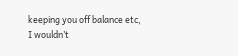keeping you off balance etc, I wouldn’t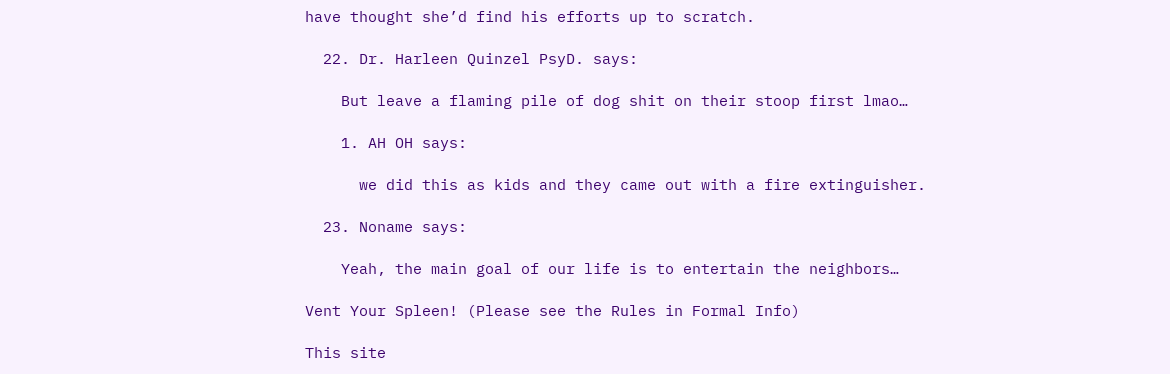have thought she’d find his efforts up to scratch.

  22. Dr. Harleen Quinzel PsyD. says:

    But leave a flaming pile of dog shit on their stoop first lmao…

    1. AH OH says:

      we did this as kids and they came out with a fire extinguisher.

  23. Noname says:

    Yeah, the main goal of our life is to entertain the neighbors…

Vent Your Spleen! (Please see the Rules in Formal Info)

This site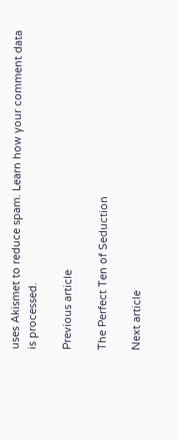uses Akismet to reduce spam. Learn how your comment data is processed.

Previous article

The Perfect Ten of Seduction

Next article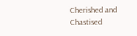Cherished and Chastised